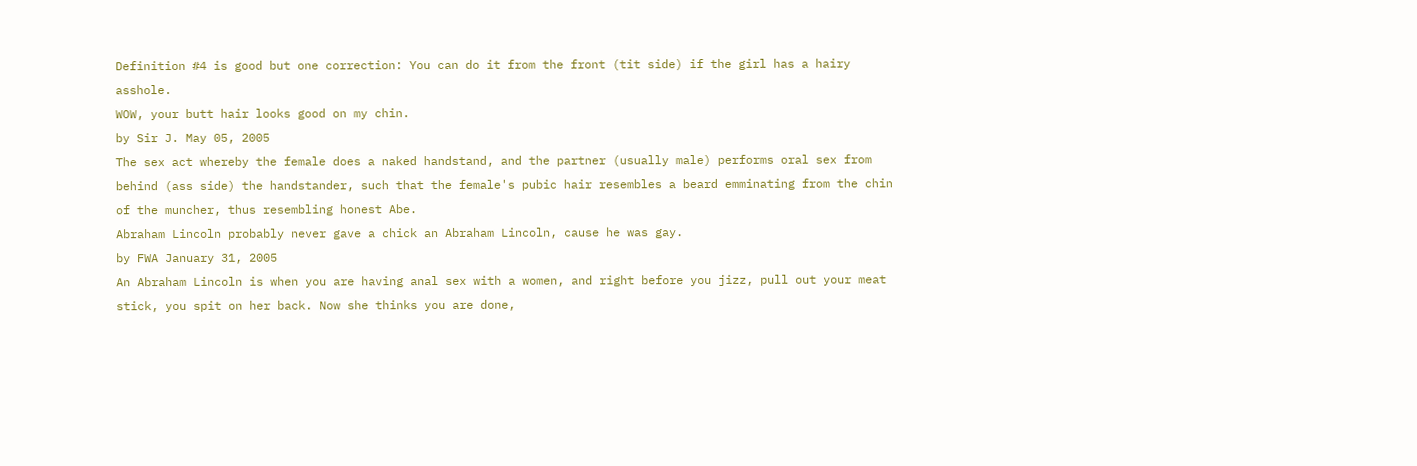Definition #4 is good but one correction: You can do it from the front (tit side) if the girl has a hairy asshole.
WOW, your butt hair looks good on my chin.
by Sir J. May 05, 2005
The sex act whereby the female does a naked handstand, and the partner (usually male) performs oral sex from behind (ass side) the handstander, such that the female's pubic hair resembles a beard emminating from the chin of the muncher, thus resembling honest Abe.
Abraham Lincoln probably never gave a chick an Abraham Lincoln, cause he was gay.
by FWA January 31, 2005
An Abraham Lincoln is when you are having anal sex with a women, and right before you jizz, pull out your meat stick, you spit on her back. Now she thinks you are done,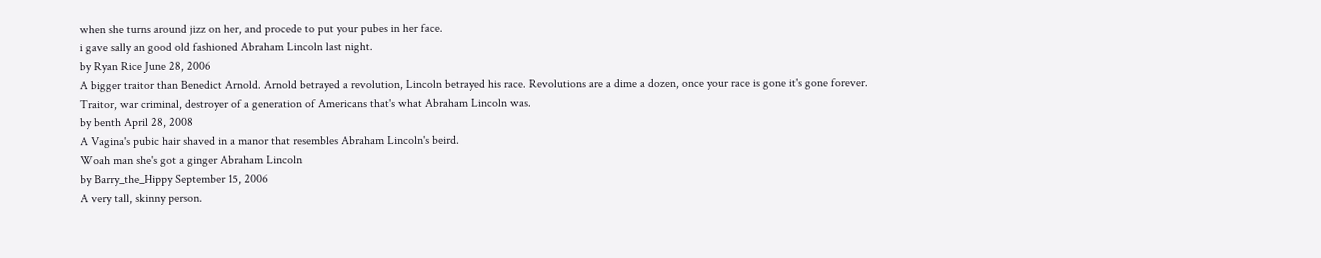when she turns around jizz on her, and procede to put your pubes in her face.
i gave sally an good old fashioned Abraham Lincoln last night.
by Ryan Rice June 28, 2006
A bigger traitor than Benedict Arnold. Arnold betrayed a revolution, Lincoln betrayed his race. Revolutions are a dime a dozen, once your race is gone it's gone forever.
Traitor, war criminal, destroyer of a generation of Americans that's what Abraham Lincoln was.
by benth April 28, 2008
A Vagina's pubic hair shaved in a manor that resembles Abraham Lincoln's beird.
Woah man she's got a ginger Abraham Lincoln
by Barry_the_Hippy September 15, 2006
A very tall, skinny person.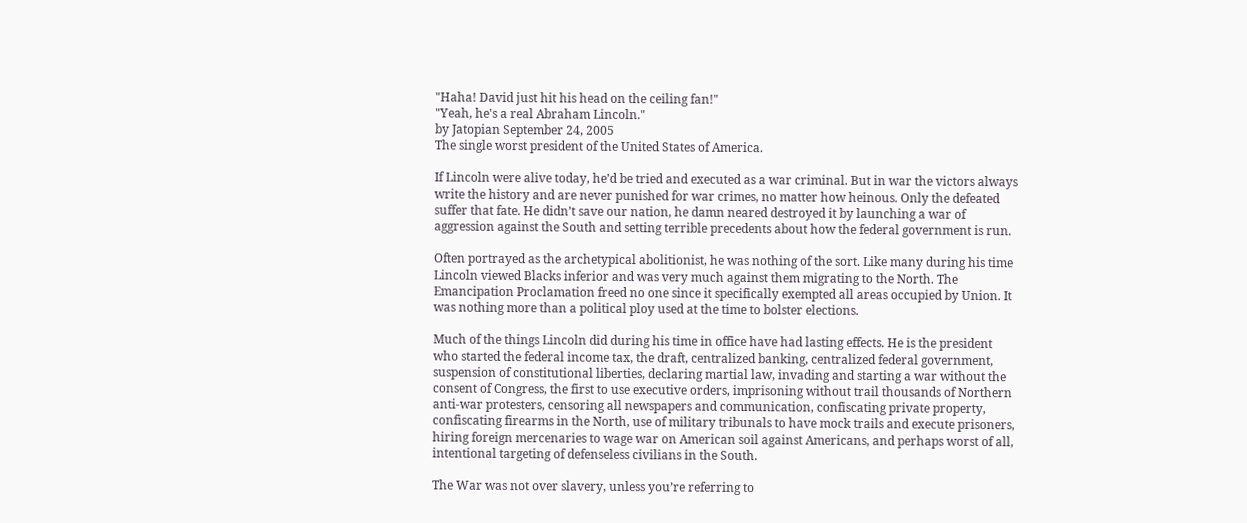"Haha! David just hit his head on the ceiling fan!"
"Yeah, he's a real Abraham Lincoln."
by Jatopian September 24, 2005
The single worst president of the United States of America.

If Lincoln were alive today, he’d be tried and executed as a war criminal. But in war the victors always write the history and are never punished for war crimes, no matter how heinous. Only the defeated suffer that fate. He didn’t save our nation, he damn neared destroyed it by launching a war of aggression against the South and setting terrible precedents about how the federal government is run.

Often portrayed as the archetypical abolitionist, he was nothing of the sort. Like many during his time Lincoln viewed Blacks inferior and was very much against them migrating to the North. The Emancipation Proclamation freed no one since it specifically exempted all areas occupied by Union. It was nothing more than a political ploy used at the time to bolster elections.

Much of the things Lincoln did during his time in office have had lasting effects. He is the president who started the federal income tax, the draft, centralized banking, centralized federal government, suspension of constitutional liberties, declaring martial law, invading and starting a war without the consent of Congress, the first to use executive orders, imprisoning without trail thousands of Northern anti-war protesters, censoring all newspapers and communication, confiscating private property, confiscating firearms in the North, use of military tribunals to have mock trails and execute prisoners, hiring foreign mercenaries to wage war on American soil against Americans, and perhaps worst of all, intentional targeting of defenseless civilians in the South.

The War was not over slavery, unless you’re referring to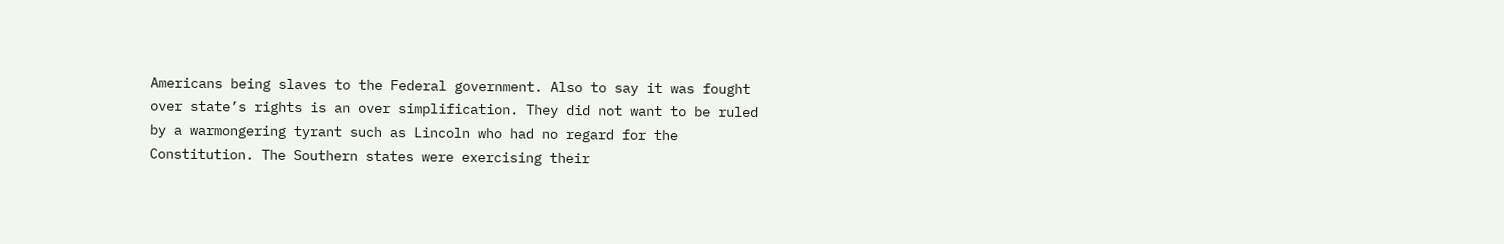Americans being slaves to the Federal government. Also to say it was fought over state’s rights is an over simplification. They did not want to be ruled by a warmongering tyrant such as Lincoln who had no regard for the Constitution. The Southern states were exercising their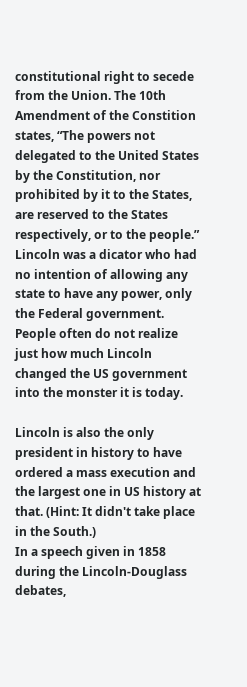constitutional right to secede from the Union. The 10th Amendment of the Constition states, “The powers not delegated to the United States by the Constitution, nor prohibited by it to the States, are reserved to the States respectively, or to the people.” Lincoln was a dicator who had no intention of allowing any state to have any power, only the Federal government. People often do not realize just how much Lincoln changed the US government into the monster it is today.

Lincoln is also the only president in history to have ordered a mass execution and the largest one in US history at that. (Hint: It didn't take place in the South.)
In a speech given in 1858 during the Lincoln-Douglass debates,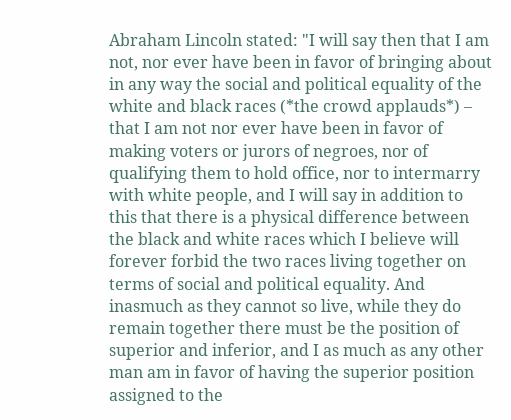Abraham Lincoln stated: "I will say then that I am not, nor ever have been in favor of bringing about in any way the social and political equality of the white and black races (*the crowd applauds*) – that I am not nor ever have been in favor of making voters or jurors of negroes, nor of qualifying them to hold office, nor to intermarry with white people, and I will say in addition to this that there is a physical difference between the black and white races which I believe will forever forbid the two races living together on terms of social and political equality. And inasmuch as they cannot so live, while they do remain together there must be the position of superior and inferior, and I as much as any other man am in favor of having the superior position assigned to the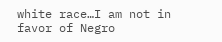white race…I am not in favor of Negro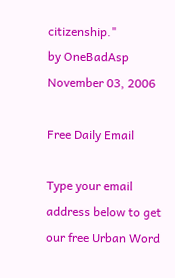citizenship."
by OneBadAsp November 03, 2006

Free Daily Email

Type your email address below to get our free Urban Word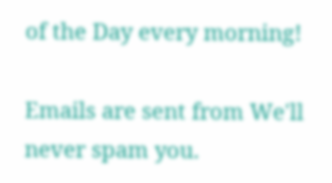of the Day every morning!

Emails are sent from We'll never spam you.